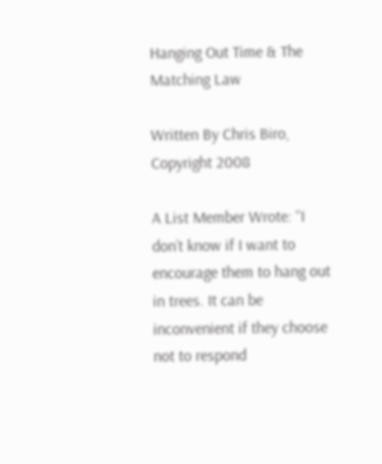Hanging Out Time & The Matching Law

Written By Chris Biro, Copyright 2008

A List Member Wrote: “I don’t know if I want to encourage them to hang out in trees. It can be inconvenient if they choose not to respond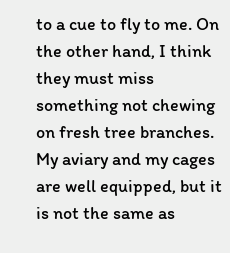to a cue to fly to me. On the other hand, I think they must miss something not chewing on fresh tree branches. My aviary and my cages are well equipped, but it is not the same as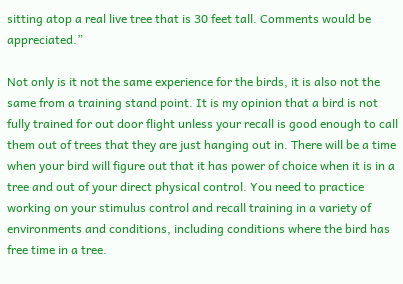sitting atop a real live tree that is 30 feet tall. Comments would be appreciated.”

Not only is it not the same experience for the birds, it is also not the same from a training stand point. It is my opinion that a bird is not fully trained for out door flight unless your recall is good enough to call them out of trees that they are just hanging out in. There will be a time when your bird will figure out that it has power of choice when it is in a tree and out of your direct physical control. You need to practice working on your stimulus control and recall training in a variety of environments and conditions, including conditions where the bird has free time in a tree.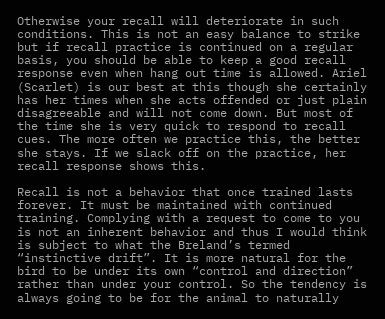Otherwise your recall will deteriorate in such conditions. This is not an easy balance to strike but if recall practice is continued on a regular basis, you should be able to keep a good recall response even when hang out time is allowed. Ariel (Scarlet) is our best at this though she certainly has her times when she acts offended or just plain disagreeable and will not come down. But most of the time she is very quick to respond to recall cues. The more often we practice this, the better she stays. If we slack off on the practice, her recall response shows this.

Recall is not a behavior that once trained lasts forever. It must be maintained with continued training. Complying with a request to come to you is not an inherent behavior and thus I would think is subject to what the Breland’s termed “instinctive drift”. It is more natural for the bird to be under its own “control and direction” rather than under your control. So the tendency is always going to be for the animal to naturally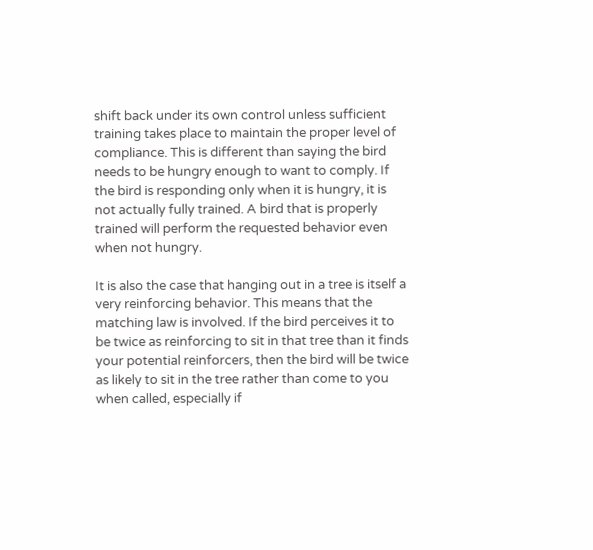shift back under its own control unless sufficient training takes place to maintain the proper level of compliance. This is different than saying the bird needs to be hungry enough to want to comply. If the bird is responding only when it is hungry, it is not actually fully trained. A bird that is properly trained will perform the requested behavior even when not hungry.

It is also the case that hanging out in a tree is itself a very reinforcing behavior. This means that the matching law is involved. If the bird perceives it to be twice as reinforcing to sit in that tree than it finds your potential reinforcers, then the bird will be twice as likely to sit in the tree rather than come to you when called, especially if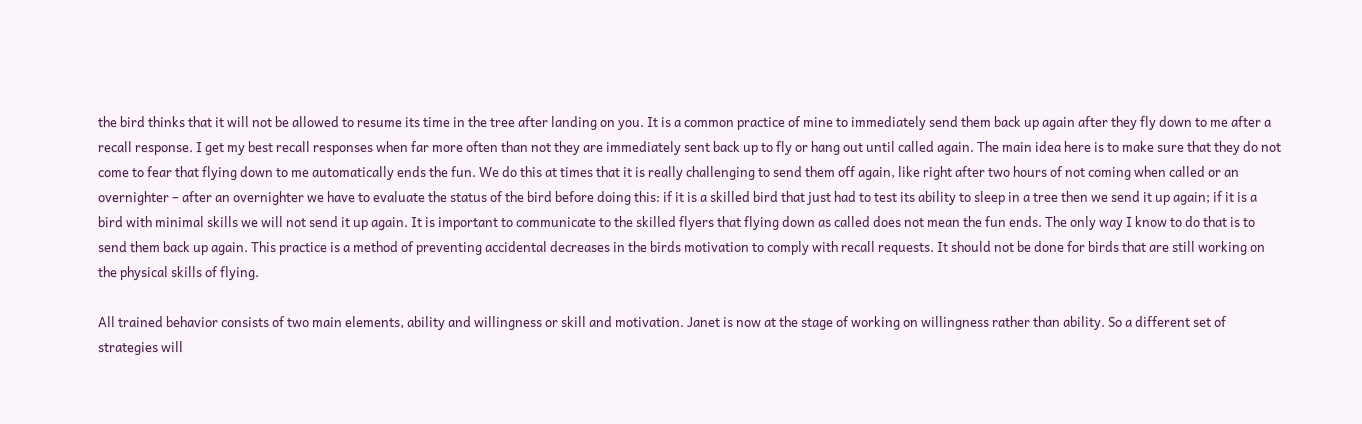the bird thinks that it will not be allowed to resume its time in the tree after landing on you. It is a common practice of mine to immediately send them back up again after they fly down to me after a recall response. I get my best recall responses when far more often than not they are immediately sent back up to fly or hang out until called again. The main idea here is to make sure that they do not come to fear that flying down to me automatically ends the fun. We do this at times that it is really challenging to send them off again, like right after two hours of not coming when called or an overnighter – after an overnighter we have to evaluate the status of the bird before doing this: if it is a skilled bird that just had to test its ability to sleep in a tree then we send it up again; if it is a bird with minimal skills we will not send it up again. It is important to communicate to the skilled flyers that flying down as called does not mean the fun ends. The only way I know to do that is to send them back up again. This practice is a method of preventing accidental decreases in the birds motivation to comply with recall requests. It should not be done for birds that are still working on the physical skills of flying.

All trained behavior consists of two main elements, ability and willingness or skill and motivation. Janet is now at the stage of working on willingness rather than ability. So a different set of strategies will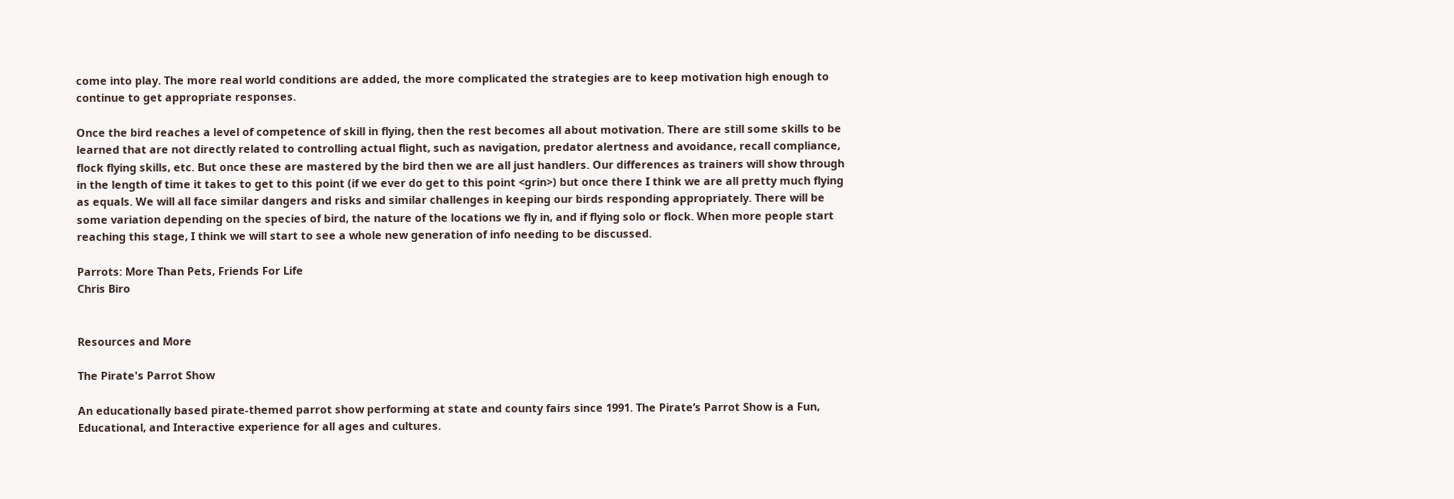come into play. The more real world conditions are added, the more complicated the strategies are to keep motivation high enough to continue to get appropriate responses.

Once the bird reaches a level of competence of skill in flying, then the rest becomes all about motivation. There are still some skills to be learned that are not directly related to controlling actual flight, such as navigation, predator alertness and avoidance, recall compliance, flock flying skills, etc. But once these are mastered by the bird then we are all just handlers. Our differences as trainers will show through in the length of time it takes to get to this point (if we ever do get to this point <grin>) but once there I think we are all pretty much flying as equals. We will all face similar dangers and risks and similar challenges in keeping our birds responding appropriately. There will be some variation depending on the species of bird, the nature of the locations we fly in, and if flying solo or flock. When more people start reaching this stage, I think we will start to see a whole new generation of info needing to be discussed.

Parrots: More Than Pets, Friends For Life
Chris Biro


Resources and More

The Pirate's Parrot Show

An educationally based pirate-themed parrot show performing at state and county fairs since 1991. The Pirate’s Parrot Show is a Fun, Educational, and Interactive experience for all ages and cultures.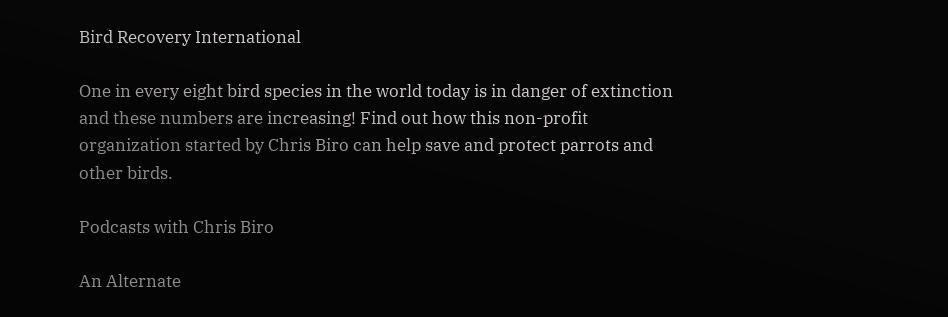Bird Recovery International

One in every eight bird species in the world today is in danger of extinction and these numbers are increasing! Find out how this non-profit organization started by Chris Biro can help save and protect parrots and other birds.

Podcasts with Chris Biro

An Alternate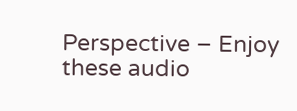Perspective – Enjoy these audio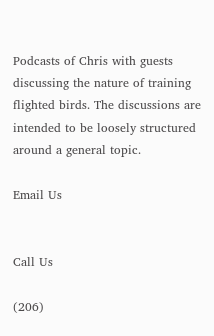Podcasts of Chris with guests discussing the nature of training flighted birds. The discussions are intended to be loosely structured around a general topic.

Email Us


Call Us

(206)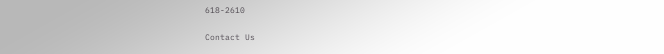618-2610

Contact Us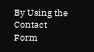By Using the Contact Form